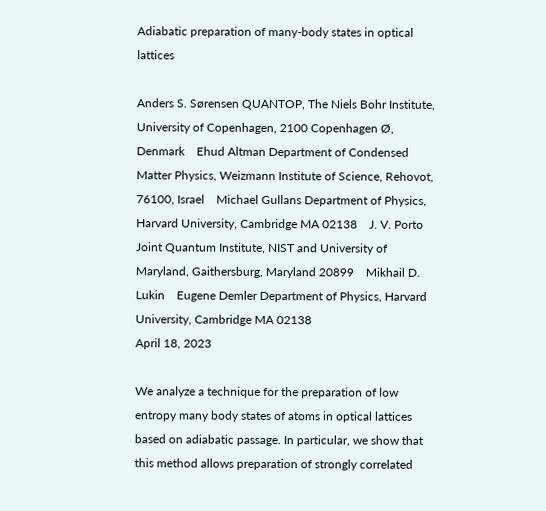Adiabatic preparation of many-body states in optical lattices

Anders S. Sørensen QUANTOP, The Niels Bohr Institute, University of Copenhagen, 2100 Copenhagen Ø, Denmark    Ehud Altman Department of Condensed Matter Physics, Weizmann Institute of Science, Rehovot, 76100, Israel    Michael Gullans Department of Physics, Harvard University, Cambridge MA 02138    J. V. Porto Joint Quantum Institute, NIST and University of Maryland, Gaithersburg, Maryland 20899    Mikhail D. Lukin    Eugene Demler Department of Physics, Harvard University, Cambridge MA 02138
April 18, 2023

We analyze a technique for the preparation of low entropy many body states of atoms in optical lattices based on adiabatic passage. In particular, we show that this method allows preparation of strongly correlated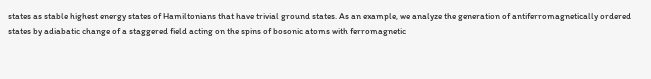states as stable highest energy states of Hamiltonians that have trivial ground states. As an example, we analyze the generation of antiferromagnetically ordered states by adiabatic change of a staggered field acting on the spins of bosonic atoms with ferromagnetic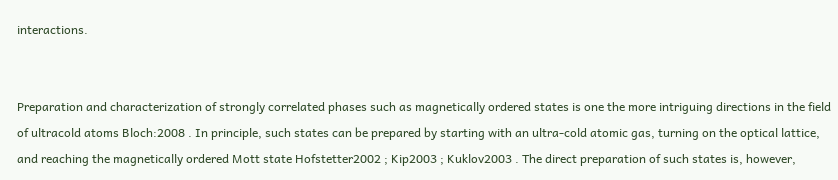interactions.


Preparation and characterization of strongly correlated phases such as magnetically ordered states is one the more intriguing directions in the field of ultracold atoms Bloch:2008 . In principle, such states can be prepared by starting with an ultra-cold atomic gas, turning on the optical lattice, and reaching the magnetically ordered Mott state Hofstetter2002 ; Kip2003 ; Kuklov2003 . The direct preparation of such states is, however,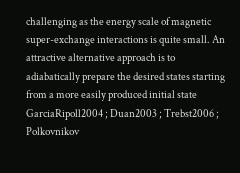challenging as the energy scale of magnetic super-exchange interactions is quite small. An attractive alternative approach is to adiabatically prepare the desired states starting from a more easily produced initial state GarciaRipoll2004 ; Duan2003 ; Trebst2006 ; Polkovnikov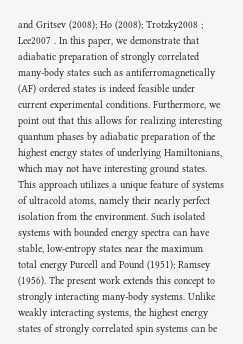and Gritsev (2008); Ho (2008); Trotzky2008 ; Lee2007 . In this paper, we demonstrate that adiabatic preparation of strongly correlated many-body states such as antiferromagnetically (AF) ordered states is indeed feasible under current experimental conditions. Furthermore, we point out that this allows for realizing interesting quantum phases by adiabatic preparation of the highest energy states of underlying Hamiltonians, which may not have interesting ground states. This approach utilizes a unique feature of systems of ultracold atoms, namely their nearly perfect isolation from the environment. Such isolated systems with bounded energy spectra can have stable, low-entropy states near the maximum total energy Purcell and Pound (1951); Ramsey (1956). The present work extends this concept to strongly interacting many-body systems. Unlike weakly interacting systems, the highest energy states of strongly correlated spin systems can be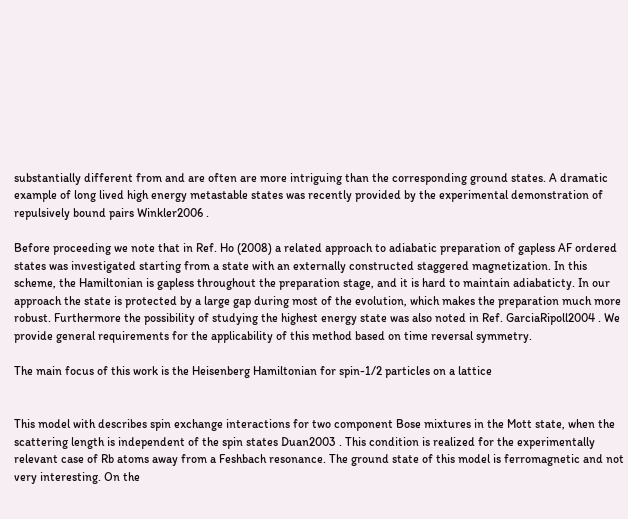substantially different from and are often are more intriguing than the corresponding ground states. A dramatic example of long lived high energy metastable states was recently provided by the experimental demonstration of repulsively bound pairs Winkler2006 .

Before proceeding we note that in Ref. Ho (2008) a related approach to adiabatic preparation of gapless AF ordered states was investigated starting from a state with an externally constructed staggered magnetization. In this scheme, the Hamiltonian is gapless throughout the preparation stage, and it is hard to maintain adiabaticty. In our approach the state is protected by a large gap during most of the evolution, which makes the preparation much more robust. Furthermore the possibility of studying the highest energy state was also noted in Ref. GarciaRipoll2004 . We provide general requirements for the applicability of this method based on time reversal symmetry.

The main focus of this work is the Heisenberg Hamiltonian for spin-1/2 particles on a lattice


This model with describes spin exchange interactions for two component Bose mixtures in the Mott state, when the scattering length is independent of the spin states Duan2003 . This condition is realized for the experimentally relevant case of Rb atoms away from a Feshbach resonance. The ground state of this model is ferromagnetic and not very interesting. On the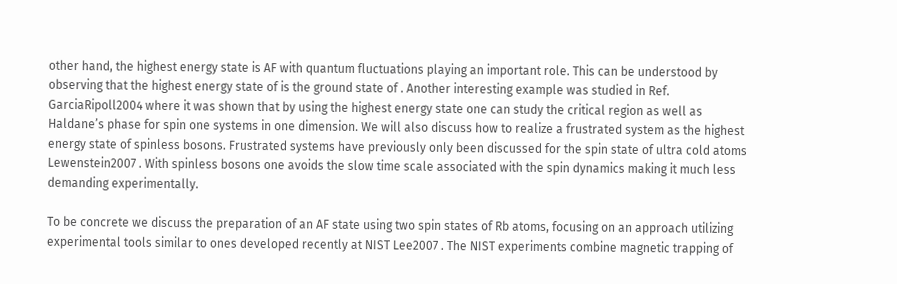other hand, the highest energy state is AF with quantum fluctuations playing an important role. This can be understood by observing that the highest energy state of is the ground state of . Another interesting example was studied in Ref. GarciaRipoll2004 where it was shown that by using the highest energy state one can study the critical region as well as Haldane’s phase for spin one systems in one dimension. We will also discuss how to realize a frustrated system as the highest energy state of spinless bosons. Frustrated systems have previously only been discussed for the spin state of ultra cold atoms Lewenstein2007 . With spinless bosons one avoids the slow time scale associated with the spin dynamics making it much less demanding experimentally.

To be concrete we discuss the preparation of an AF state using two spin states of Rb atoms, focusing on an approach utilizing experimental tools similar to ones developed recently at NIST Lee2007 . The NIST experiments combine magnetic trapping of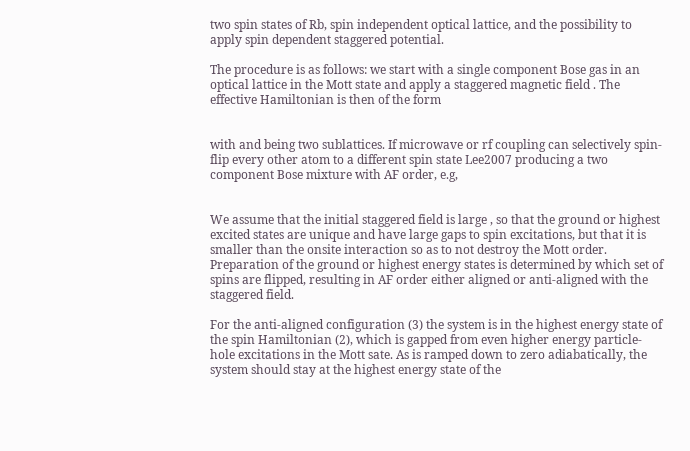two spin states of Rb, spin independent optical lattice, and the possibility to apply spin dependent staggered potential.

The procedure is as follows: we start with a single component Bose gas in an optical lattice in the Mott state and apply a staggered magnetic field . The effective Hamiltonian is then of the form


with and being two sublattices. If microwave or rf coupling can selectively spin-flip every other atom to a different spin state Lee2007 producing a two component Bose mixture with AF order, e.g,


We assume that the initial staggered field is large , so that the ground or highest excited states are unique and have large gaps to spin excitations, but that it is smaller than the onsite interaction so as to not destroy the Mott order. Preparation of the ground or highest energy states is determined by which set of spins are flipped, resulting in AF order either aligned or anti-aligned with the staggered field.

For the anti-aligned configuration (3) the system is in the highest energy state of the spin Hamiltonian (2), which is gapped from even higher energy particle-hole excitations in the Mott sate. As is ramped down to zero adiabatically, the system should stay at the highest energy state of the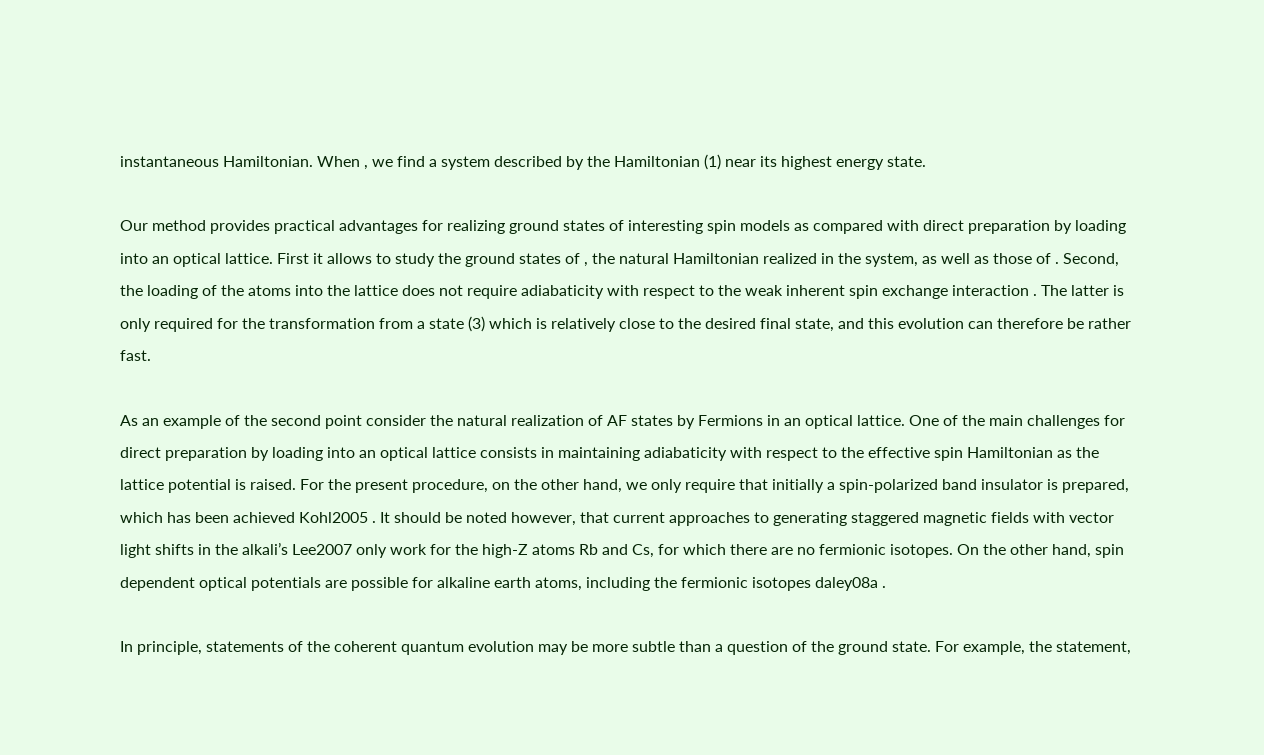instantaneous Hamiltonian. When , we find a system described by the Hamiltonian (1) near its highest energy state.

Our method provides practical advantages for realizing ground states of interesting spin models as compared with direct preparation by loading into an optical lattice. First it allows to study the ground states of , the natural Hamiltonian realized in the system, as well as those of . Second, the loading of the atoms into the lattice does not require adiabaticity with respect to the weak inherent spin exchange interaction . The latter is only required for the transformation from a state (3) which is relatively close to the desired final state, and this evolution can therefore be rather fast.

As an example of the second point consider the natural realization of AF states by Fermions in an optical lattice. One of the main challenges for direct preparation by loading into an optical lattice consists in maintaining adiabaticity with respect to the effective spin Hamiltonian as the lattice potential is raised. For the present procedure, on the other hand, we only require that initially a spin-polarized band insulator is prepared, which has been achieved Kohl2005 . It should be noted however, that current approaches to generating staggered magnetic fields with vector light shifts in the alkali’s Lee2007 only work for the high-Z atoms Rb and Cs, for which there are no fermionic isotopes. On the other hand, spin dependent optical potentials are possible for alkaline earth atoms, including the fermionic isotopes daley08a .

In principle, statements of the coherent quantum evolution may be more subtle than a question of the ground state. For example, the statement,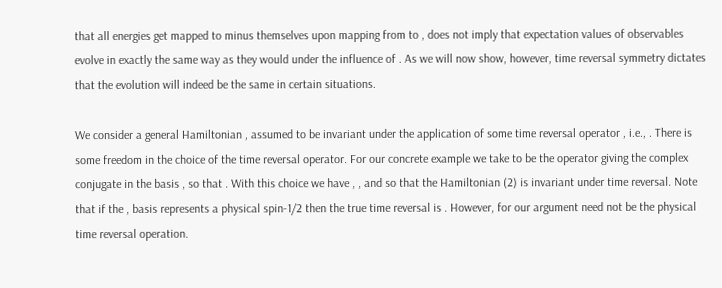that all energies get mapped to minus themselves upon mapping from to , does not imply that expectation values of observables evolve in exactly the same way as they would under the influence of . As we will now show, however, time reversal symmetry dictates that the evolution will indeed be the same in certain situations.

We consider a general Hamiltonian , assumed to be invariant under the application of some time reversal operator , i.e., . There is some freedom in the choice of the time reversal operator. For our concrete example we take to be the operator giving the complex conjugate in the basis , so that . With this choice we have , , and so that the Hamiltonian (2) is invariant under time reversal. Note that if the , basis represents a physical spin-1/2 then the true time reversal is . However, for our argument need not be the physical time reversal operation.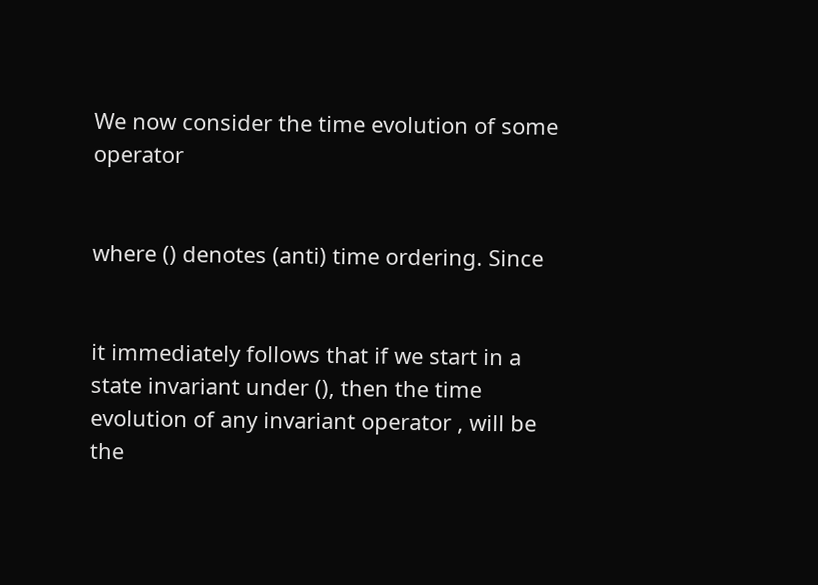We now consider the time evolution of some operator


where () denotes (anti) time ordering. Since


it immediately follows that if we start in a state invariant under (), then the time evolution of any invariant operator , will be the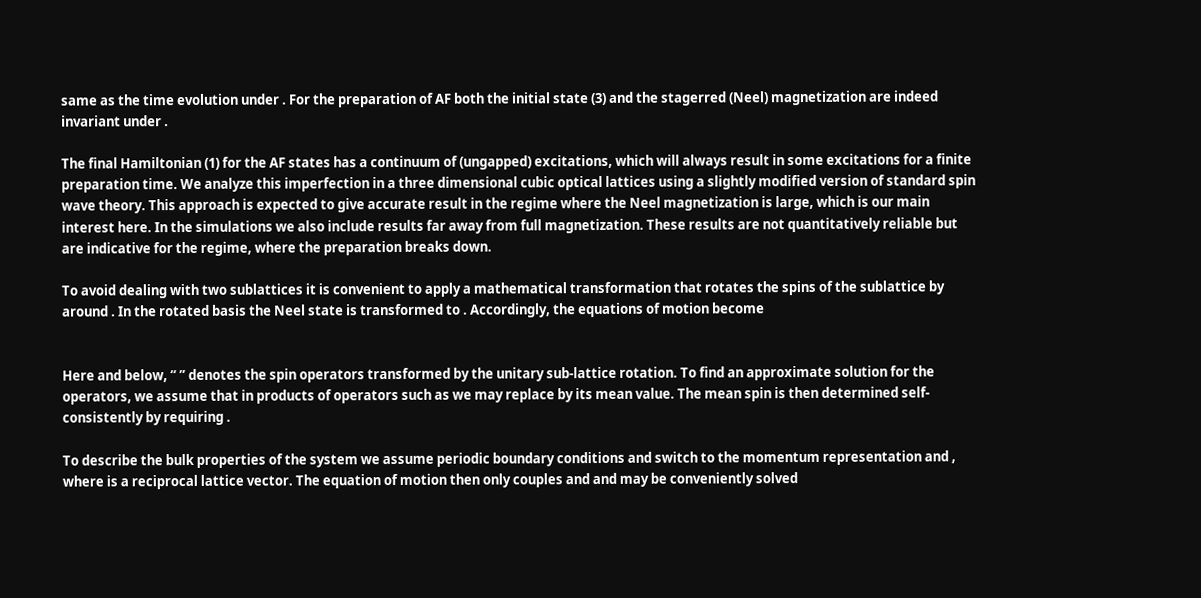same as the time evolution under . For the preparation of AF both the initial state (3) and the stagerred (Neel) magnetization are indeed invariant under .

The final Hamiltonian (1) for the AF states has a continuum of (ungapped) excitations, which will always result in some excitations for a finite preparation time. We analyze this imperfection in a three dimensional cubic optical lattices using a slightly modified version of standard spin wave theory. This approach is expected to give accurate result in the regime where the Neel magnetization is large, which is our main interest here. In the simulations we also include results far away from full magnetization. These results are not quantitatively reliable but are indicative for the regime, where the preparation breaks down.

To avoid dealing with two sublattices it is convenient to apply a mathematical transformation that rotates the spins of the sublattice by around . In the rotated basis the Neel state is transformed to . Accordingly, the equations of motion become


Here and below, “ ” denotes the spin operators transformed by the unitary sub-lattice rotation. To find an approximate solution for the operators, we assume that in products of operators such as we may replace by its mean value. The mean spin is then determined self-consistently by requiring .

To describe the bulk properties of the system we assume periodic boundary conditions and switch to the momentum representation and , where is a reciprocal lattice vector. The equation of motion then only couples and and may be conveniently solved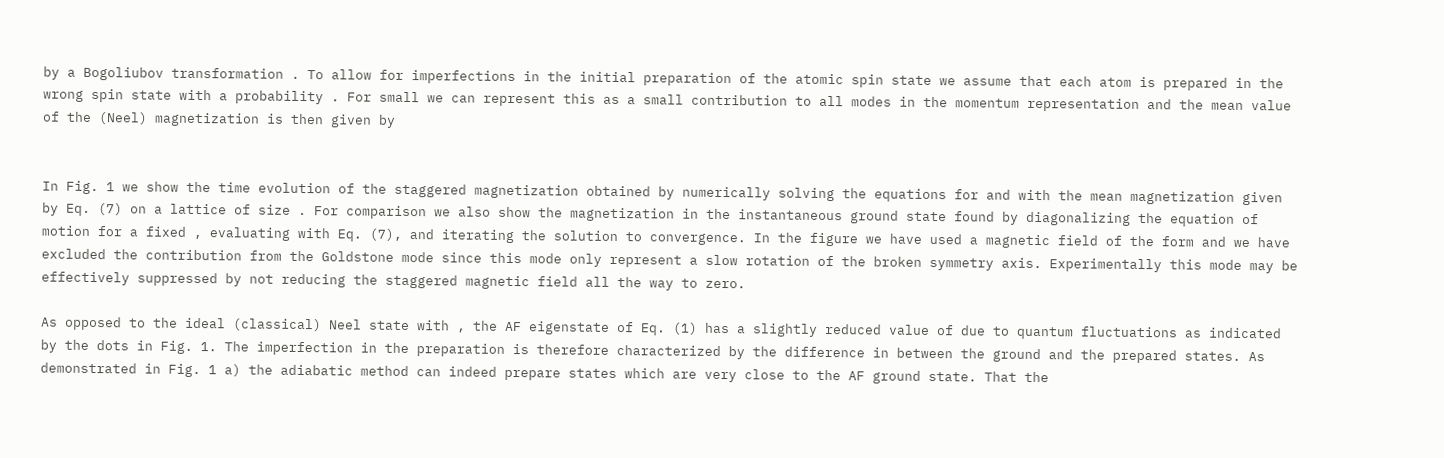by a Bogoliubov transformation . To allow for imperfections in the initial preparation of the atomic spin state we assume that each atom is prepared in the wrong spin state with a probability . For small we can represent this as a small contribution to all modes in the momentum representation and the mean value of the (Neel) magnetization is then given by


In Fig. 1 we show the time evolution of the staggered magnetization obtained by numerically solving the equations for and with the mean magnetization given by Eq. (7) on a lattice of size . For comparison we also show the magnetization in the instantaneous ground state found by diagonalizing the equation of motion for a fixed , evaluating with Eq. (7), and iterating the solution to convergence. In the figure we have used a magnetic field of the form and we have excluded the contribution from the Goldstone mode since this mode only represent a slow rotation of the broken symmetry axis. Experimentally this mode may be effectively suppressed by not reducing the staggered magnetic field all the way to zero.

As opposed to the ideal (classical) Neel state with , the AF eigenstate of Eq. (1) has a slightly reduced value of due to quantum fluctuations as indicated by the dots in Fig. 1. The imperfection in the preparation is therefore characterized by the difference in between the ground and the prepared states. As demonstrated in Fig. 1 a) the adiabatic method can indeed prepare states which are very close to the AF ground state. That the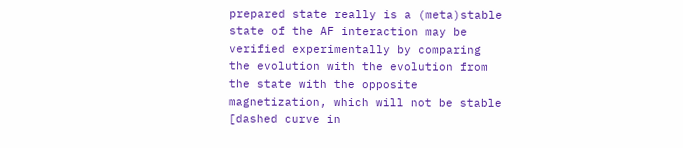prepared state really is a (meta)stable state of the AF interaction may be verified experimentally by comparing the evolution with the evolution from the state with the opposite magnetization, which will not be stable [dashed curve in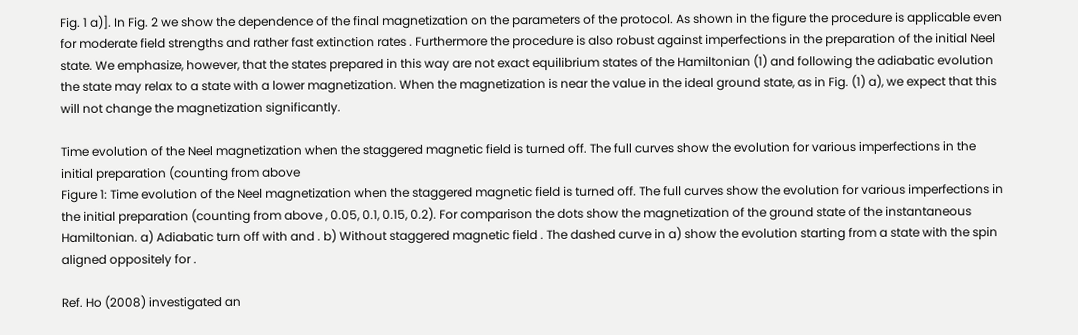Fig. 1 a)]. In Fig. 2 we show the dependence of the final magnetization on the parameters of the protocol. As shown in the figure the procedure is applicable even for moderate field strengths and rather fast extinction rates . Furthermore the procedure is also robust against imperfections in the preparation of the initial Neel state. We emphasize, however, that the states prepared in this way are not exact equilibrium states of the Hamiltonian (1) and following the adiabatic evolution the state may relax to a state with a lower magnetization. When the magnetization is near the value in the ideal ground state, as in Fig. (1) a), we expect that this will not change the magnetization significantly.

Time evolution of the Neel magnetization when the staggered magnetic field is turned off. The full curves show the evolution for various imperfections in the initial preparation (counting from above
Figure 1: Time evolution of the Neel magnetization when the staggered magnetic field is turned off. The full curves show the evolution for various imperfections in the initial preparation (counting from above , 0.05, 0.1, 0.15, 0.2). For comparison the dots show the magnetization of the ground state of the instantaneous Hamiltonian. a) Adiabatic turn off with and . b) Without staggered magnetic field . The dashed curve in a) show the evolution starting from a state with the spin aligned oppositely for .

Ref. Ho (2008) investigated an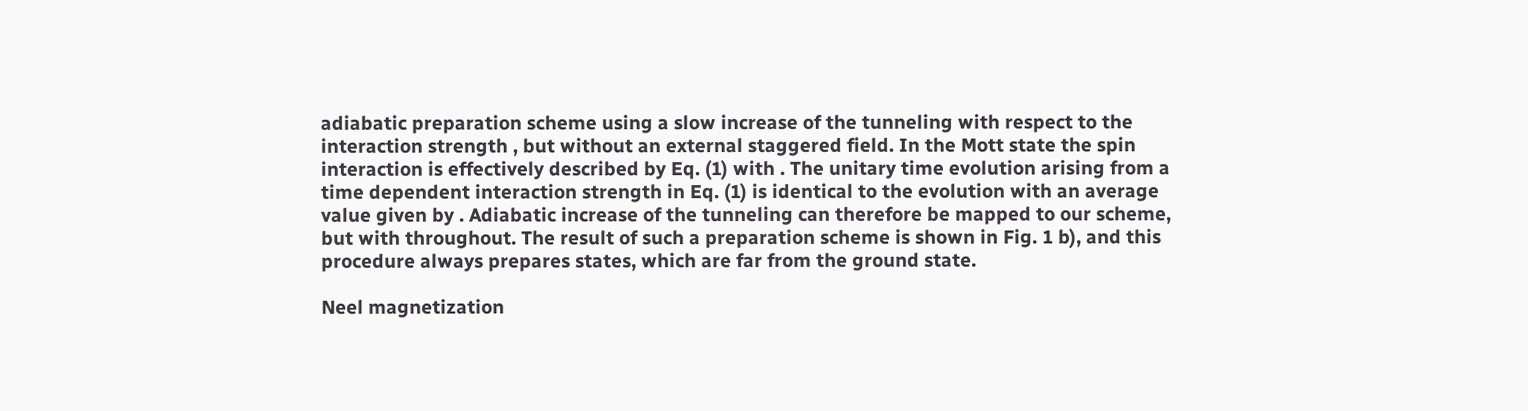adiabatic preparation scheme using a slow increase of the tunneling with respect to the interaction strength , but without an external staggered field. In the Mott state the spin interaction is effectively described by Eq. (1) with . The unitary time evolution arising from a time dependent interaction strength in Eq. (1) is identical to the evolution with an average value given by . Adiabatic increase of the tunneling can therefore be mapped to our scheme, but with throughout. The result of such a preparation scheme is shown in Fig. 1 b), and this procedure always prepares states, which are far from the ground state.

Neel magnetization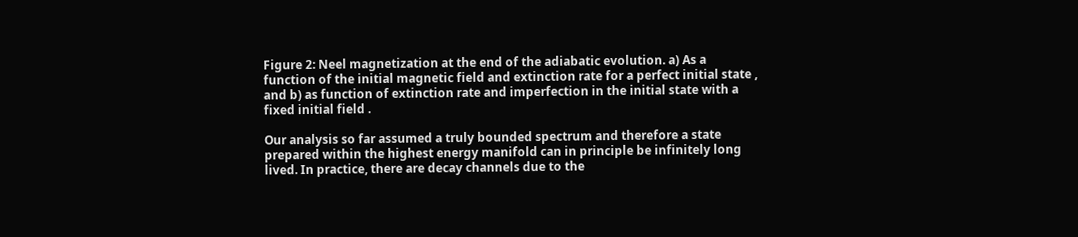Figure 2: Neel magnetization at the end of the adiabatic evolution. a) As a function of the initial magnetic field and extinction rate for a perfect initial state , and b) as function of extinction rate and imperfection in the initial state with a fixed initial field .

Our analysis so far assumed a truly bounded spectrum and therefore a state prepared within the highest energy manifold can in principle be infinitely long lived. In practice, there are decay channels due to the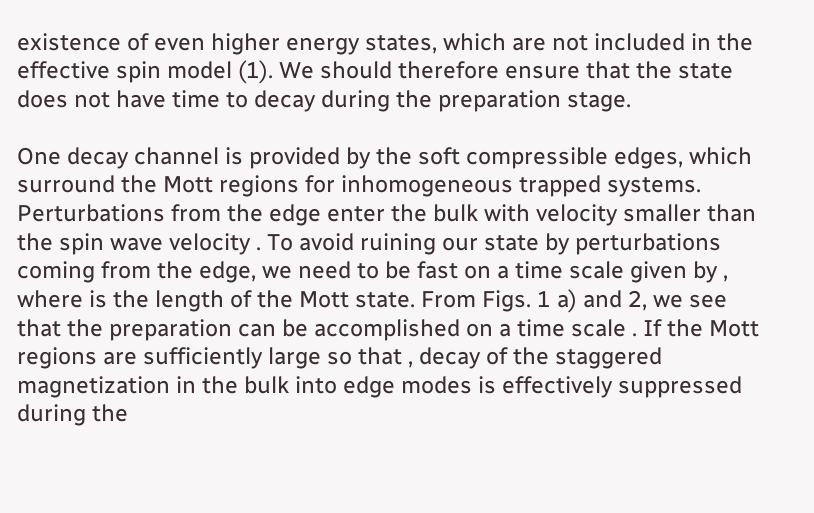existence of even higher energy states, which are not included in the effective spin model (1). We should therefore ensure that the state does not have time to decay during the preparation stage.

One decay channel is provided by the soft compressible edges, which surround the Mott regions for inhomogeneous trapped systems. Perturbations from the edge enter the bulk with velocity smaller than the spin wave velocity . To avoid ruining our state by perturbations coming from the edge, we need to be fast on a time scale given by , where is the length of the Mott state. From Figs. 1 a) and 2, we see that the preparation can be accomplished on a time scale . If the Mott regions are sufficiently large so that , decay of the staggered magnetization in the bulk into edge modes is effectively suppressed during the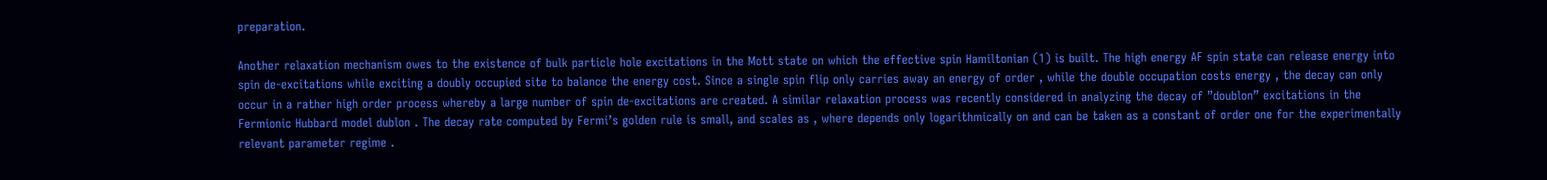preparation.

Another relaxation mechanism owes to the existence of bulk particle hole excitations in the Mott state on which the effective spin Hamiltonian (1) is built. The high energy AF spin state can release energy into spin de-excitations while exciting a doubly occupied site to balance the energy cost. Since a single spin flip only carries away an energy of order , while the double occupation costs energy , the decay can only occur in a rather high order process whereby a large number of spin de-excitations are created. A similar relaxation process was recently considered in analyzing the decay of ”doublon” excitations in the Fermionic Hubbard model dublon . The decay rate computed by Fermi’s golden rule is small, and scales as , where depends only logarithmically on and can be taken as a constant of order one for the experimentally relevant parameter regime .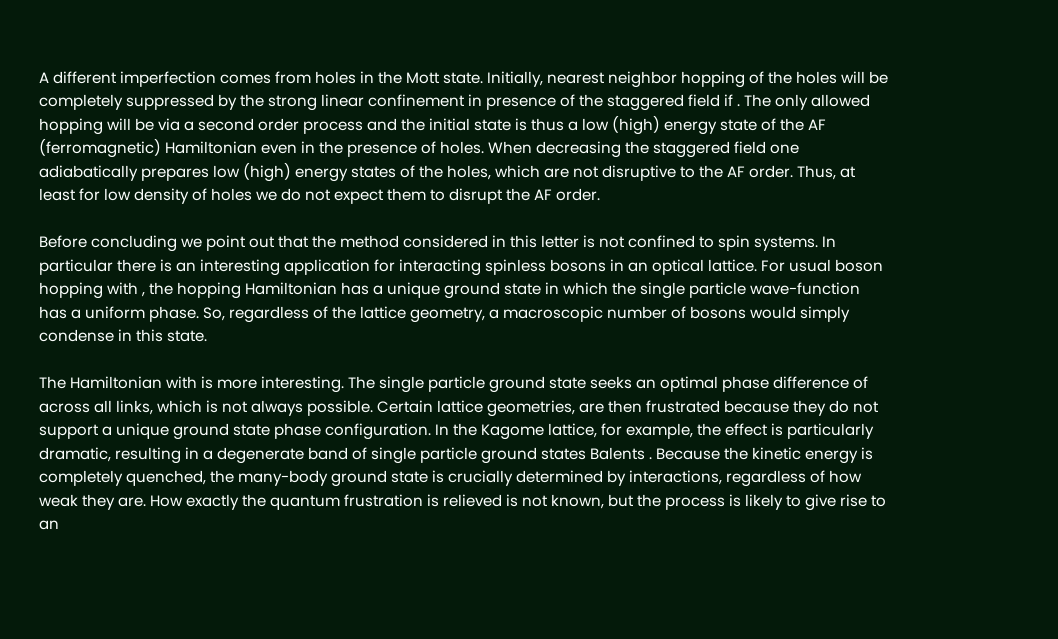A different imperfection comes from holes in the Mott state. Initially, nearest neighbor hopping of the holes will be completely suppressed by the strong linear confinement in presence of the staggered field if . The only allowed hopping will be via a second order process and the initial state is thus a low (high) energy state of the AF (ferromagnetic) Hamiltonian even in the presence of holes. When decreasing the staggered field one adiabatically prepares low (high) energy states of the holes, which are not disruptive to the AF order. Thus, at least for low density of holes we do not expect them to disrupt the AF order.

Before concluding we point out that the method considered in this letter is not confined to spin systems. In particular there is an interesting application for interacting spinless bosons in an optical lattice. For usual boson hopping with , the hopping Hamiltonian has a unique ground state in which the single particle wave-function has a uniform phase. So, regardless of the lattice geometry, a macroscopic number of bosons would simply condense in this state.

The Hamiltonian with is more interesting. The single particle ground state seeks an optimal phase difference of across all links, which is not always possible. Certain lattice geometries, are then frustrated because they do not support a unique ground state phase configuration. In the Kagome lattice, for example, the effect is particularly dramatic, resulting in a degenerate band of single particle ground states Balents . Because the kinetic energy is completely quenched, the many-body ground state is crucially determined by interactions, regardless of how weak they are. How exactly the quantum frustration is relieved is not known, but the process is likely to give rise to an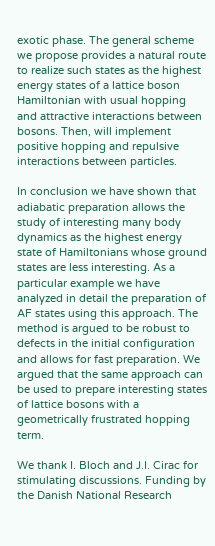exotic phase. The general scheme we propose provides a natural route to realize such states as the highest energy states of a lattice boson Hamiltonian with usual hopping and attractive interactions between bosons. Then, will implement positive hopping and repulsive interactions between particles.

In conclusion we have shown that adiabatic preparation allows the study of interesting many body dynamics as the highest energy state of Hamiltonians whose ground states are less interesting. As a particular example we have analyzed in detail the preparation of AF states using this approach. The method is argued to be robust to defects in the initial configuration and allows for fast preparation. We argued that the same approach can be used to prepare interesting states of lattice bosons with a geometrically frustrated hopping term.

We thank I. Bloch and J.I. Cirac for stimulating discussions. Funding by the Danish National Research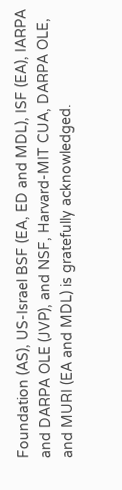Foundation (AS), US-Israel BSF (EA, ED and MDL), ISF (EA), IARPA and DARPA OLE (JVP), and NSF, Harvard-MIT CUA, DARPA OLE, and MURI (EA and MDL) is gratefully acknowledged.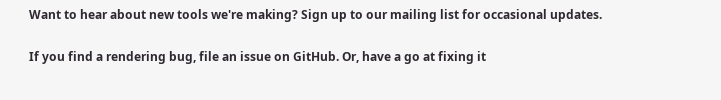Want to hear about new tools we're making? Sign up to our mailing list for occasional updates.

If you find a rendering bug, file an issue on GitHub. Or, have a go at fixing it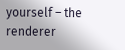yourself – the renderer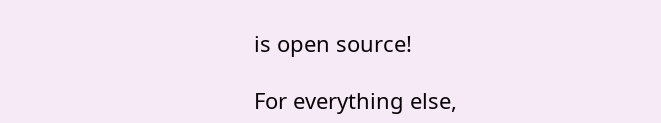is open source!

For everything else,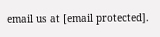email us at [email protected].